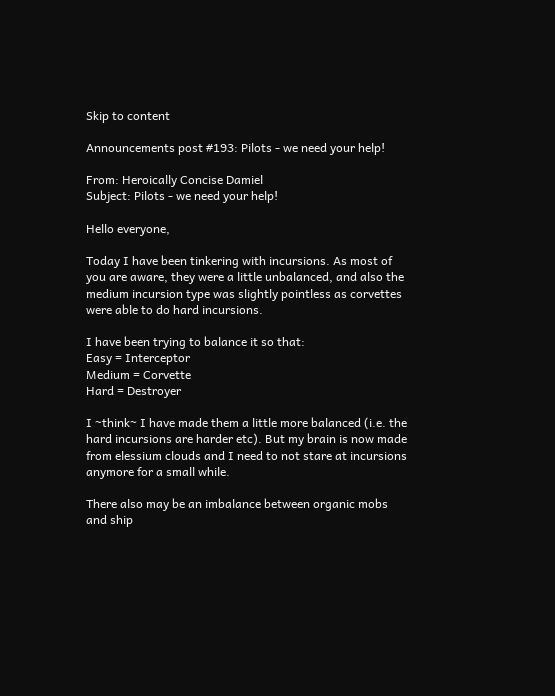Skip to content

Announcements post #193: Pilots - we need your help!

From: Heroically Concise Damiel
Subject: Pilots - we need your help!

Hello everyone,

Today I have been tinkering with incursions. As most of you are aware, they were a little unbalanced, and also the medium incursion type was slightly pointless as corvettes were able to do hard incursions.

I have been trying to balance it so that:
Easy = Interceptor
Medium = Corvette
Hard = Destroyer

I ~think~ I have made them a little more balanced (i.e. the hard incursions are harder etc). But my brain is now made from elessium clouds and I need to not stare at incursions anymore for a small while.

There also may be an imbalance between organic mobs and ship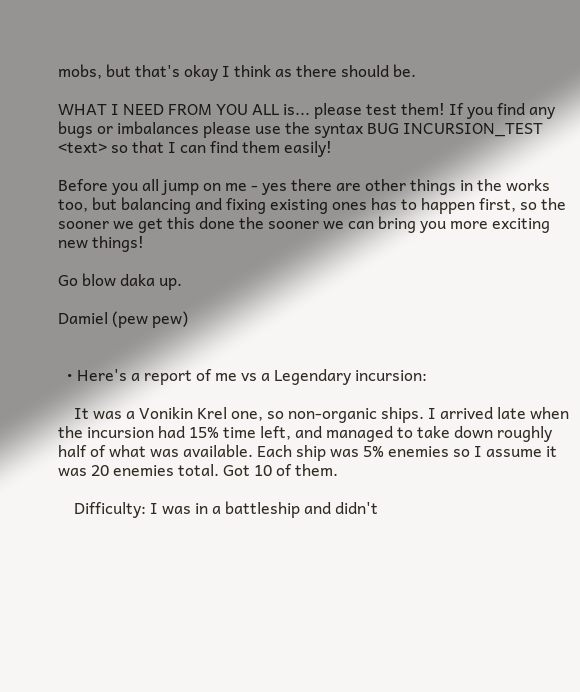mobs, but that's okay I think as there should be.

WHAT I NEED FROM YOU ALL is... please test them! If you find any bugs or imbalances please use the syntax BUG INCURSION_TEST <text> so that I can find them easily!

Before you all jump on me - yes there are other things in the works too, but balancing and fixing existing ones has to happen first, so the sooner we get this done the sooner we can bring you more exciting new things!

Go blow daka up.

Damiel (pew pew)


  • Here's a report of me vs a Legendary incursion:

    It was a Vonikin Krel one, so non-organic ships. I arrived late when the incursion had 15% time left, and managed to take down roughly half of what was available. Each ship was 5% enemies so I assume it was 20 enemies total. Got 10 of them.

    Difficulty: I was in a battleship and didn't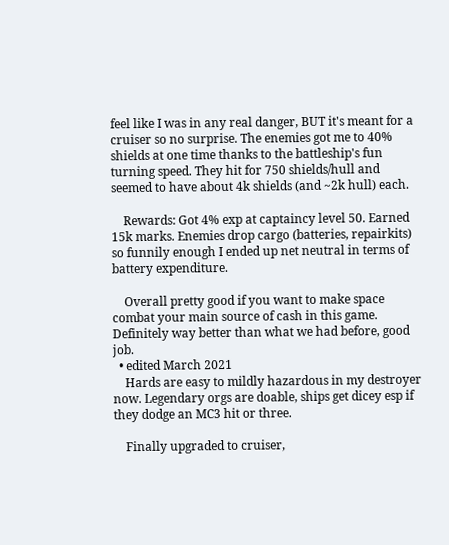feel like I was in any real danger, BUT it's meant for a cruiser so no surprise. The enemies got me to 40% shields at one time thanks to the battleship's fun turning speed. They hit for 750 shields/hull and seemed to have about 4k shields (and ~2k hull) each.

    Rewards: Got 4% exp at captaincy level 50. Earned 15k marks. Enemies drop cargo (batteries, repairkits) so funnily enough I ended up net neutral in terms of battery expenditure.

    Overall pretty good if you want to make space combat your main source of cash in this game. Definitely way better than what we had before, good job.
  • edited March 2021
    Hards are easy to mildly hazardous in my destroyer now. Legendary orgs are doable, ships get dicey esp if they dodge an MC3 hit or three.

    Finally upgraded to cruiser,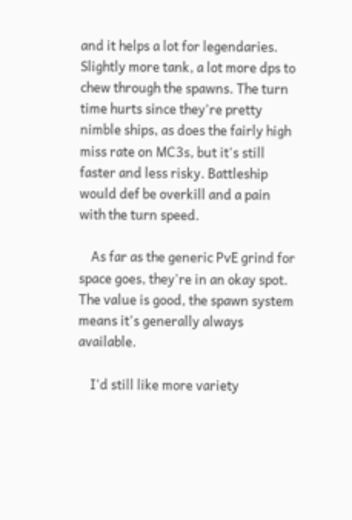and it helps a lot for legendaries. Slightly more tank, a lot more dps to chew through the spawns. The turn time hurts since they're pretty nimble ships, as does the fairly high miss rate on MC3s, but it's still faster and less risky. Battleship would def be overkill and a pain with the turn speed.

    As far as the generic PvE grind for space goes, they're in an okay spot. The value is good, the spawn system means it's generally always available.

    I'd still like more variety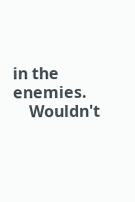in the enemies.
    Wouldn't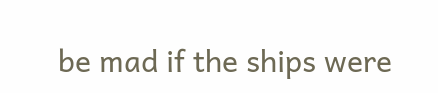be mad if the ships were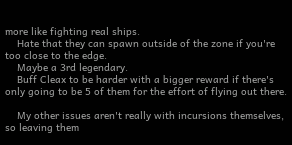more like fighting real ships.
    Hate that they can spawn outside of the zone if you're too close to the edge.
    Maybe a 3rd legendary.
    Buff Cleax to be harder with a bigger reward if there's only going to be 5 of them for the effort of flying out there.

    My other issues aren't really with incursions themselves, so leaving them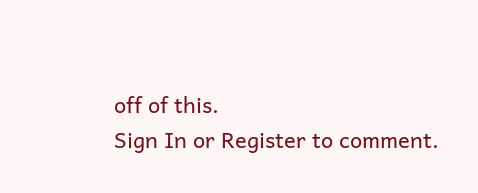off of this.
Sign In or Register to comment.